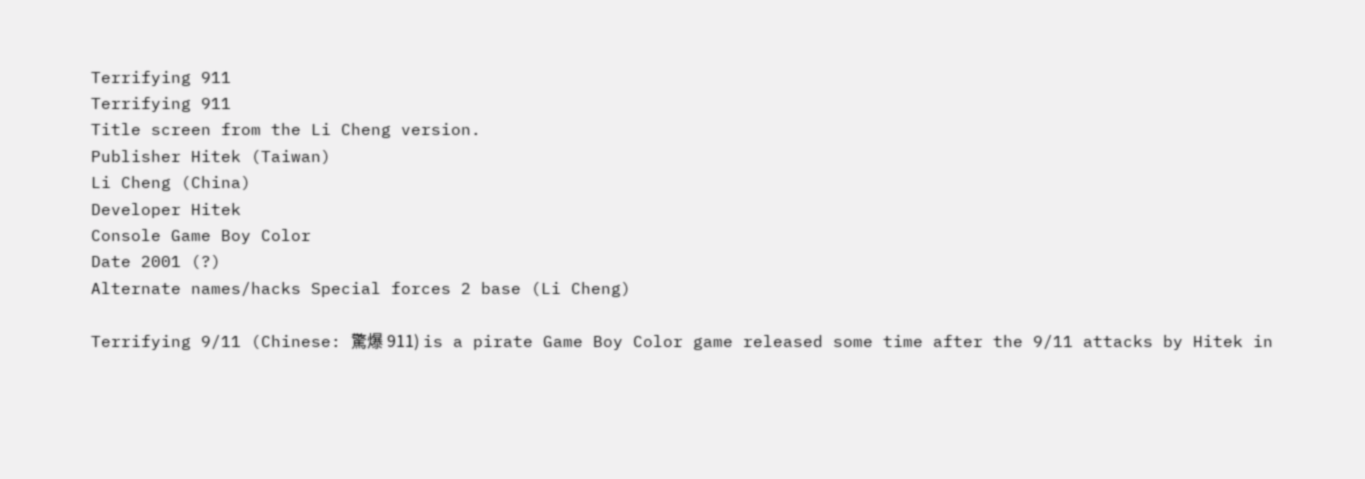Terrifying 911
Terrifying 911
Title screen from the Li Cheng version.
Publisher Hitek (Taiwan)
Li Cheng (China)
Developer Hitek
Console Game Boy Color
Date 2001 (?)
Alternate names/hacks Special forces 2 base (Li Cheng)

Terrifying 9/11 (Chinese: 驚爆 911) is a pirate Game Boy Color game released some time after the 9/11 attacks by Hitek in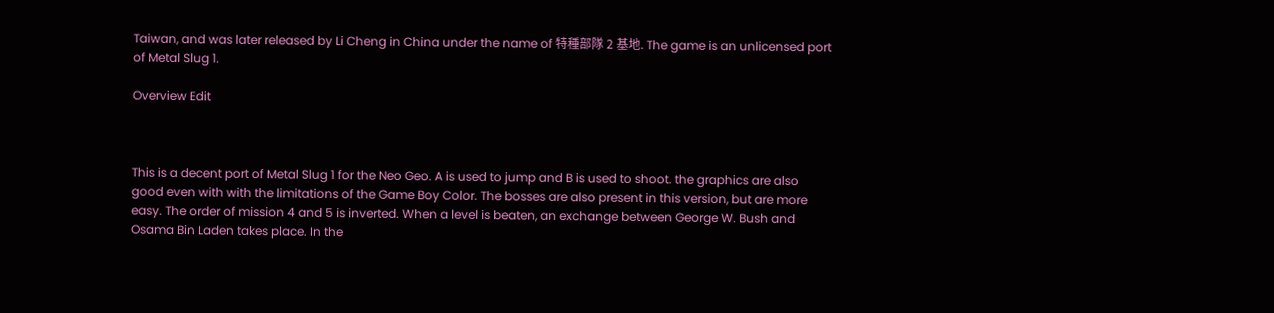Taiwan, and was later released by Li Cheng in China under the name of 特種部隊 2 基地. The game is an unlicensed port of Metal Slug 1.

Overview Edit



This is a decent port of Metal Slug 1 for the Neo Geo. A is used to jump and B is used to shoot. the graphics are also good even with with the limitations of the Game Boy Color. The bosses are also present in this version, but are more easy. The order of mission 4 and 5 is inverted. When a level is beaten, an exchange between George W. Bush and Osama Bin Laden takes place. In the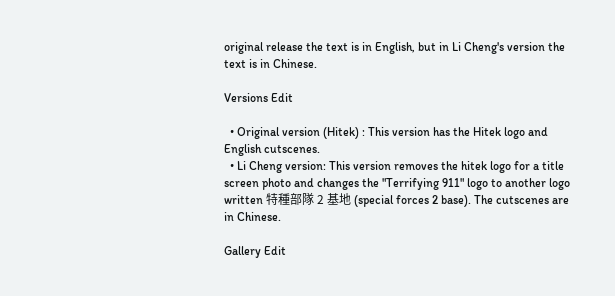original release the text is in English, but in Li Cheng's version the text is in Chinese.

Versions Edit

  • Original version (Hitek) : This version has the Hitek logo and English cutscenes.
  • Li Cheng version: This version removes the hitek logo for a title screen photo and changes the "Terrifying 911" logo to another logo written 特種部隊 2 基地 (special forces 2 base). The cutscenes are in Chinese.

Gallery Edit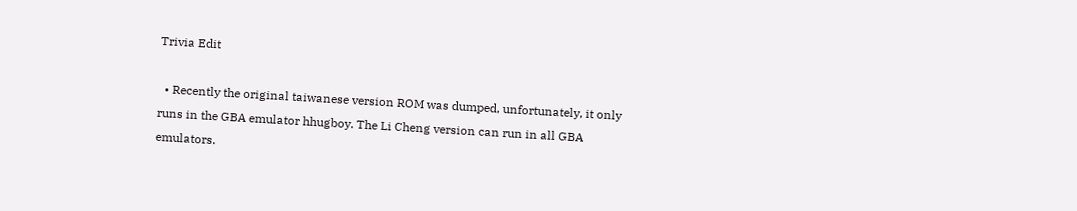Trivia Edit

  • Recently the original taiwanese version ROM was dumped, unfortunately, it only runs in the GBA emulator hhugboy. The Li Cheng version can run in all GBA emulators.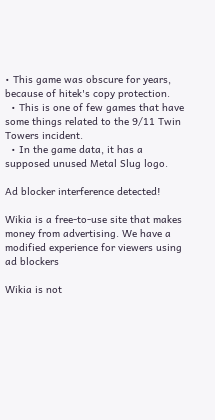• This game was obscure for years, because of hitek's copy protection.
  • This is one of few games that have some things related to the 9/11 Twin Towers incident.
  • In the game data, it has a supposed unused Metal Slug logo.

Ad blocker interference detected!

Wikia is a free-to-use site that makes money from advertising. We have a modified experience for viewers using ad blockers

Wikia is not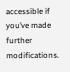accessible if you’ve made further modifications.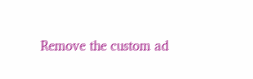Remove the custom ad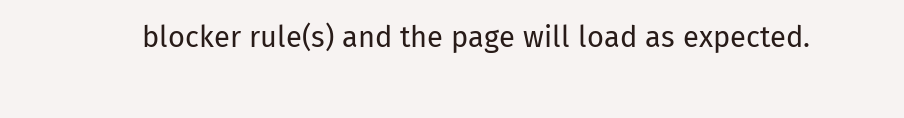blocker rule(s) and the page will load as expected.